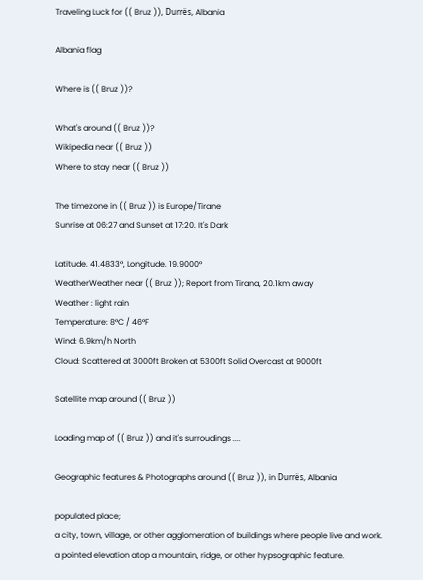Traveling Luck for (( Bruz )), Durrës, Albania

Albania flag

Where is (( Bruz ))?

What's around (( Bruz ))?
Wikipedia near (( Bruz ))
Where to stay near (( Bruz ))

The timezone in (( Bruz )) is Europe/Tirane
Sunrise at 06:27 and Sunset at 17:20. It's Dark

Latitude. 41.4833°, Longitude. 19.9000°
WeatherWeather near (( Bruz )); Report from Tirana, 20.1km away
Weather : light rain
Temperature: 8°C / 46°F
Wind: 6.9km/h North
Cloud: Scattered at 3000ft Broken at 5300ft Solid Overcast at 9000ft

Satellite map around (( Bruz ))

Loading map of (( Bruz )) and it's surroudings ....

Geographic features & Photographs around (( Bruz )), in Durrës, Albania

populated place;
a city, town, village, or other agglomeration of buildings where people live and work.
a pointed elevation atop a mountain, ridge, or other hypsographic feature.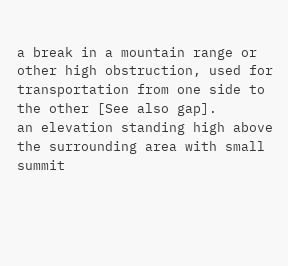a break in a mountain range or other high obstruction, used for transportation from one side to the other [See also gap].
an elevation standing high above the surrounding area with small summit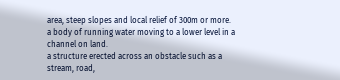area, steep slopes and local relief of 300m or more.
a body of running water moving to a lower level in a channel on land.
a structure erected across an obstacle such as a stream, road,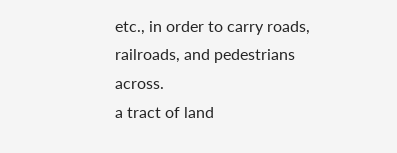etc., in order to carry roads, railroads, and pedestrians across.
a tract of land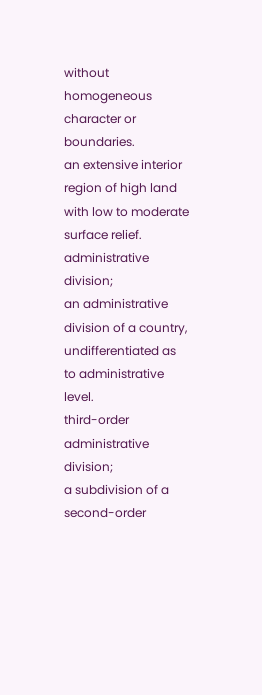without homogeneous character or boundaries.
an extensive interior region of high land with low to moderate surface relief.
administrative division;
an administrative division of a country, undifferentiated as to administrative level.
third-order administrative division;
a subdivision of a second-order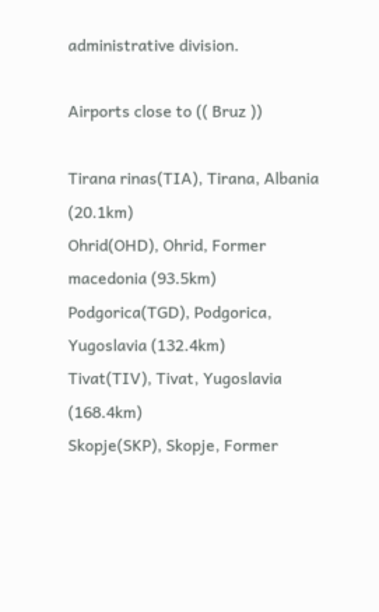administrative division.

Airports close to (( Bruz ))

Tirana rinas(TIA), Tirana, Albania (20.1km)
Ohrid(OHD), Ohrid, Former macedonia (93.5km)
Podgorica(TGD), Podgorica, Yugoslavia (132.4km)
Tivat(TIV), Tivat, Yugoslavia (168.4km)
Skopje(SKP), Skopje, Former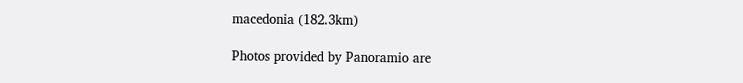macedonia (182.3km)

Photos provided by Panoramio are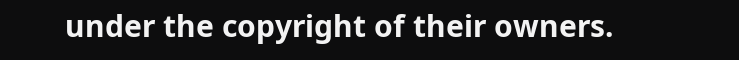under the copyright of their owners.